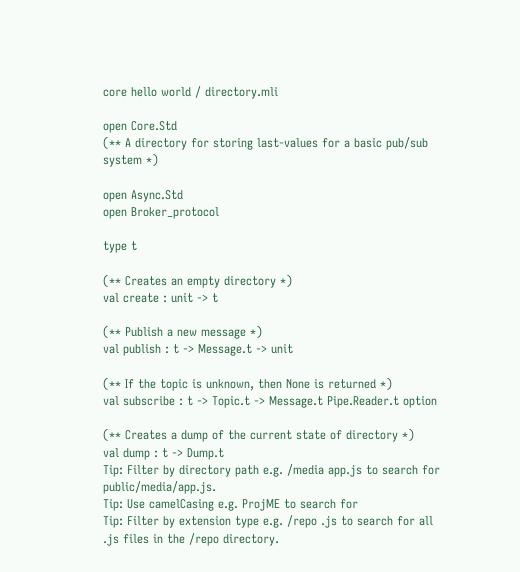core hello world / directory.mli

open Core.Std
(** A directory for storing last-values for a basic pub/sub system *)

open Async.Std
open Broker_protocol

type t

(** Creates an empty directory *)
val create : unit -> t

(** Publish a new message *)
val publish : t -> Message.t -> unit

(** If the topic is unknown, then None is returned *)
val subscribe : t -> Topic.t -> Message.t Pipe.Reader.t option

(** Creates a dump of the current state of directory *)
val dump : t -> Dump.t
Tip: Filter by directory path e.g. /media app.js to search for public/media/app.js.
Tip: Use camelCasing e.g. ProjME to search for
Tip: Filter by extension type e.g. /repo .js to search for all .js files in the /repo directory.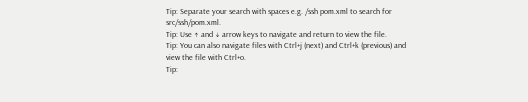Tip: Separate your search with spaces e.g. /ssh pom.xml to search for src/ssh/pom.xml.
Tip: Use ↑ and ↓ arrow keys to navigate and return to view the file.
Tip: You can also navigate files with Ctrl+j (next) and Ctrl+k (previous) and view the file with Ctrl+o.
Tip: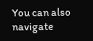You can also navigate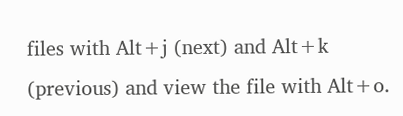files with Alt+j (next) and Alt+k (previous) and view the file with Alt+o.